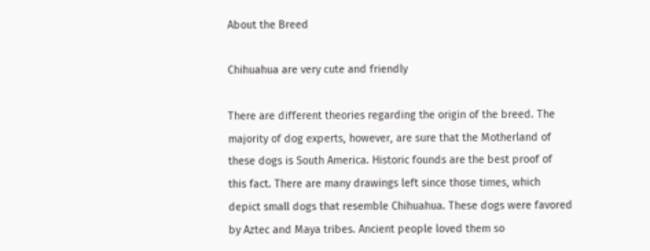About the Breed

Chihuahua are very cute and friendly

There are different theories regarding the origin of the breed. The majority of dog experts, however, are sure that the Motherland of these dogs is South America. Historic founds are the best proof of this fact. There are many drawings left since those times, which depict small dogs that resemble Chihuahua. These dogs were favored by Aztec and Maya tribes. Ancient people loved them so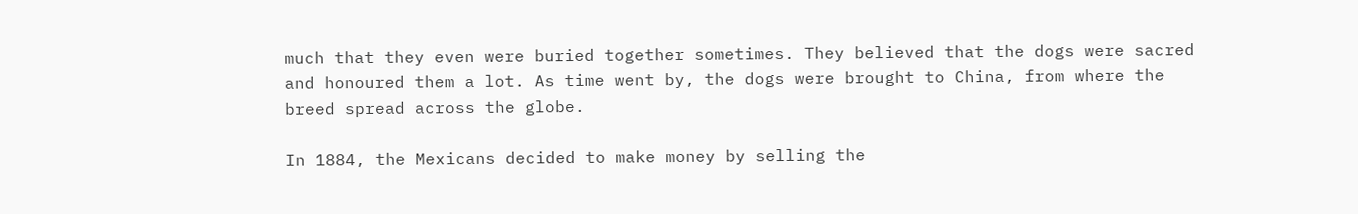much that they even were buried together sometimes. They believed that the dogs were sacred and honoured them a lot. As time went by, the dogs were brought to China, from where the breed spread across the globe.

In 1884, the Mexicans decided to make money by selling the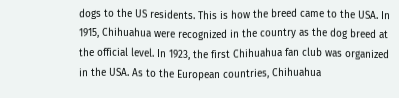dogs to the US residents. This is how the breed came to the USA. In 1915, Chihuahua were recognized in the country as the dog breed at the official level. In 1923, the first Chihuahua fan club was organized in the USA. As to the European countries, Chihuahua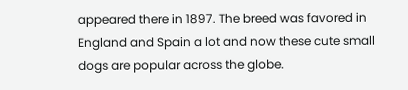appeared there in 1897. The breed was favored in England and Spain a lot and now these cute small dogs are popular across the globe.